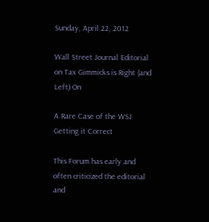Sunday, April 22, 2012

Wall Street Journal Editorial on Tax Gimmicks is Right (and Left) On

A Rare Case of the WSJ Getting it Correct

This Forum has early and often criticized the editorial and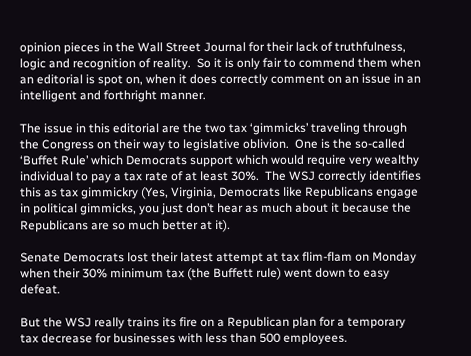opinion pieces in the Wall Street Journal for their lack of truthfulness, logic and recognition of reality.  So it is only fair to commend them when an editorial is spot on, when it does correctly comment on an issue in an intelligent and forthright manner.

The issue in this editorial are the two tax ‘gimmicks’ traveling through the Congress on their way to legislative oblivion.  One is the so-called ‘Buffet Rule’ which Democrats support which would require very wealthy individual to pay a tax rate of at least 30%.  The WSJ correctly identifies this as tax gimmickry (Yes, Virginia, Democrats like Republicans engage in political gimmicks, you just don’t hear as much about it because the Republicans are so much better at it).

Senate Democrats lost their latest attempt at tax flim-flam on Monday when their 30% minimum tax (the Buffett rule) went down to easy defeat.

But the WSJ really trains its fire on a Republican plan for a temporary tax decrease for businesses with less than 500 employees.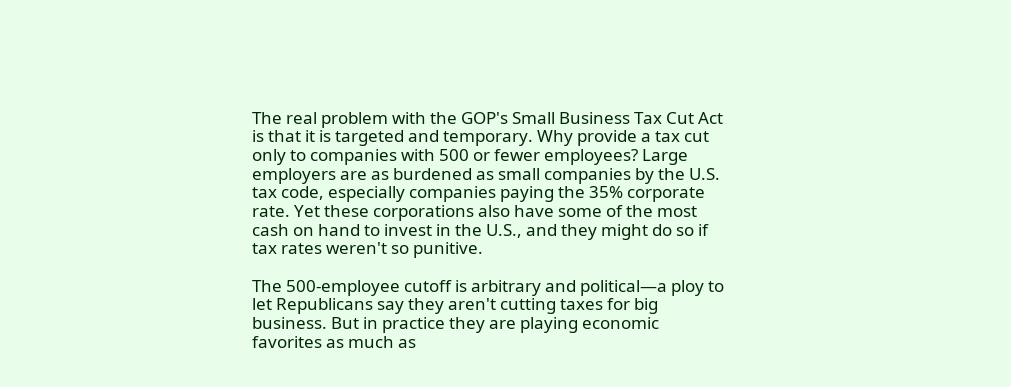The real problem with the GOP's Small Business Tax Cut Act is that it is targeted and temporary. Why provide a tax cut only to companies with 500 or fewer employees? Large employers are as burdened as small companies by the U.S. tax code, especially companies paying the 35% corporate rate. Yet these corporations also have some of the most cash on hand to invest in the U.S., and they might do so if tax rates weren't so punitive.

The 500-employee cutoff is arbitrary and political—a ploy to let Republicans say they aren't cutting taxes for big business. But in practice they are playing economic favorites as much as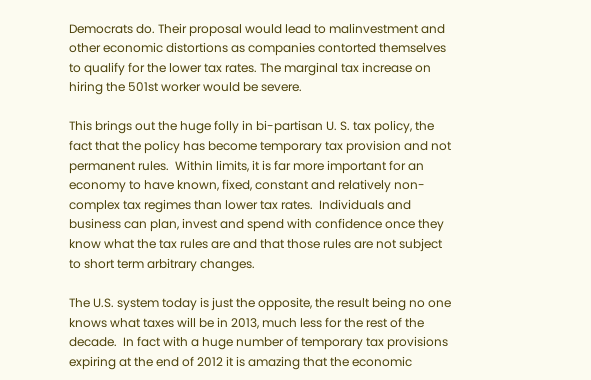Democrats do. Their proposal would lead to malinvestment and other economic distortions as companies contorted themselves to qualify for the lower tax rates. The marginal tax increase on hiring the 501st worker would be severe.

This brings out the huge folly in bi-partisan U. S. tax policy, the fact that the policy has become temporary tax provision and not permanent rules.  Within limits, it is far more important for an economy to have known, fixed, constant and relatively non-complex tax regimes than lower tax rates.  Individuals and business can plan, invest and spend with confidence once they know what the tax rules are and that those rules are not subject to short term arbitrary changes.

The U.S. system today is just the opposite, the result being no one knows what taxes will be in 2013, much less for the rest of the decade.  In fact with a huge number of temporary tax provisions expiring at the end of 2012 it is amazing that the economic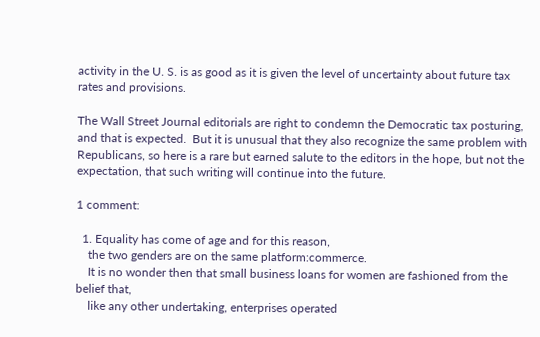activity in the U. S. is as good as it is given the level of uncertainty about future tax rates and provisions.

The Wall Street Journal editorials are right to condemn the Democratic tax posturing, and that is expected.  But it is unusual that they also recognize the same problem with Republicans, so here is a rare but earned salute to the editors in the hope, but not the expectation, that such writing will continue into the future.

1 comment:

  1. Equality has come of age and for this reason,
    the two genders are on the same platform:commerce.
    It is no wonder then that small business loans for women are fashioned from the belief that,
    like any other undertaking, enterprises operated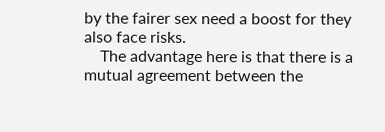by the fairer sex need a boost for they also face risks.
    The advantage here is that there is a mutual agreement between the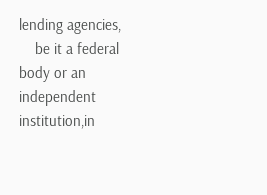lending agencies,
    be it a federal body or an independent institution,in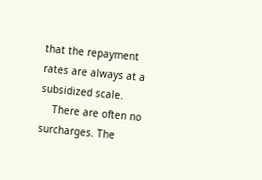that the repayment rates are always at a subsidized scale.
    There are often no surcharges. The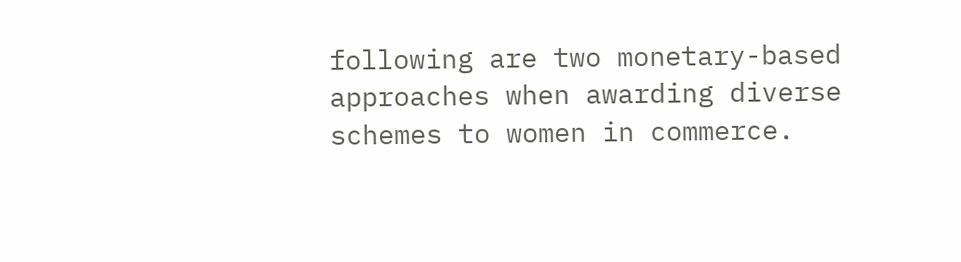following are two monetary-based approaches when awarding diverse schemes to women in commerce.